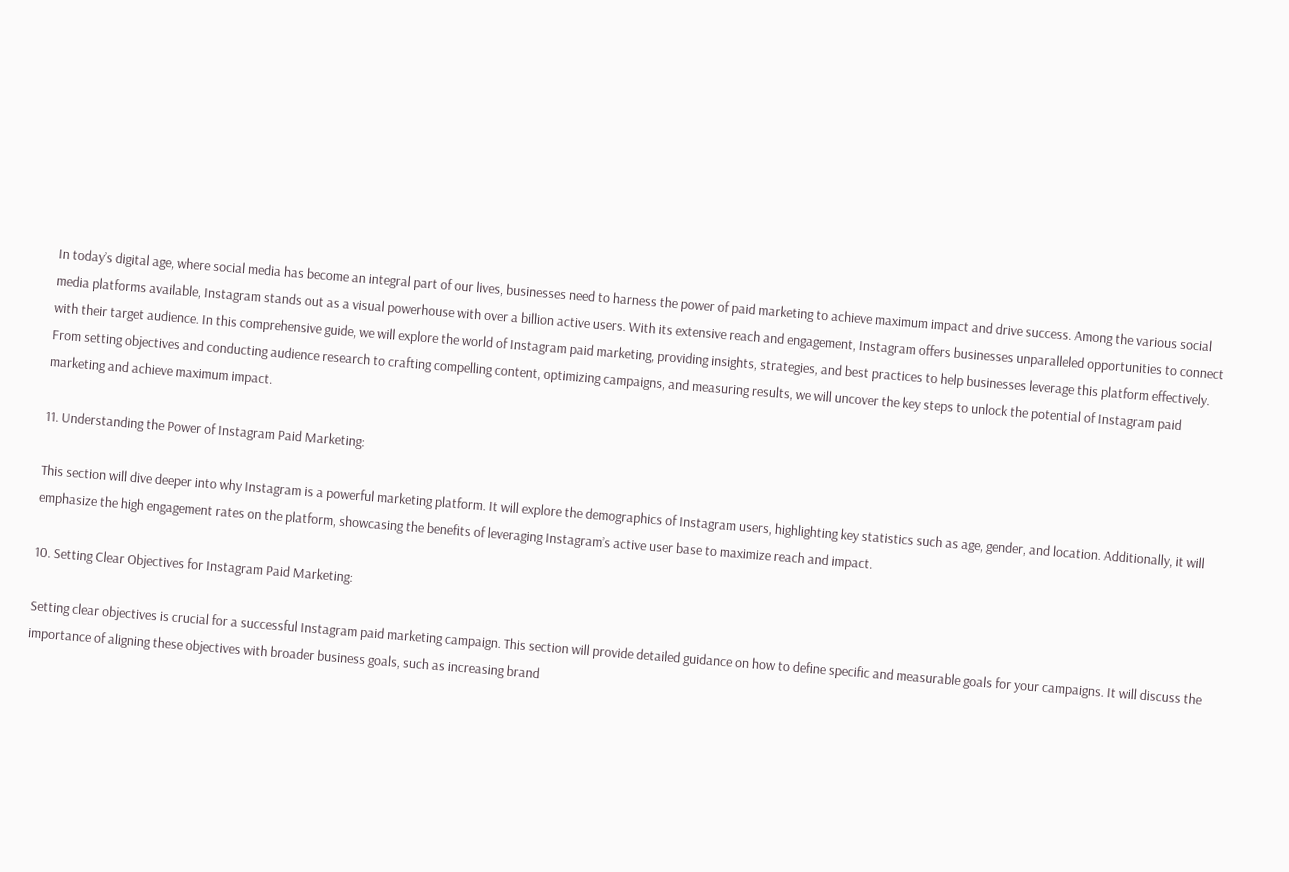In today’s digital age, where social media has become an integral part of our lives, businesses need to harness the power of paid marketing to achieve maximum impact and drive success. Among the various social media platforms available, Instagram stands out as a visual powerhouse with over a billion active users. With its extensive reach and engagement, Instagram offers businesses unparalleled opportunities to connect with their target audience. In this comprehensive guide, we will explore the world of Instagram paid marketing, providing insights, strategies, and best practices to help businesses leverage this platform effectively. From setting objectives and conducting audience research to crafting compelling content, optimizing campaigns, and measuring results, we will uncover the key steps to unlock the potential of Instagram paid marketing and achieve maximum impact.

11. Understanding the Power of Instagram Paid Marketing:

This section will dive deeper into why Instagram is a powerful marketing platform. It will explore the demographics of Instagram users, highlighting key statistics such as age, gender, and location. Additionally, it will emphasize the high engagement rates on the platform, showcasing the benefits of leveraging Instagram’s active user base to maximize reach and impact.

10. Setting Clear Objectives for Instagram Paid Marketing:

Setting clear objectives is crucial for a successful Instagram paid marketing campaign. This section will provide detailed guidance on how to define specific and measurable goals for your campaigns. It will discuss the importance of aligning these objectives with broader business goals, such as increasing brand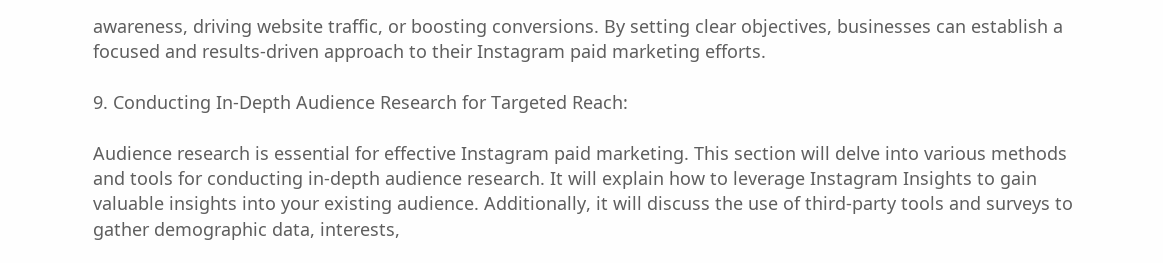awareness, driving website traffic, or boosting conversions. By setting clear objectives, businesses can establish a focused and results-driven approach to their Instagram paid marketing efforts.

9. Conducting In-Depth Audience Research for Targeted Reach:

Audience research is essential for effective Instagram paid marketing. This section will delve into various methods and tools for conducting in-depth audience research. It will explain how to leverage Instagram Insights to gain valuable insights into your existing audience. Additionally, it will discuss the use of third-party tools and surveys to gather demographic data, interests,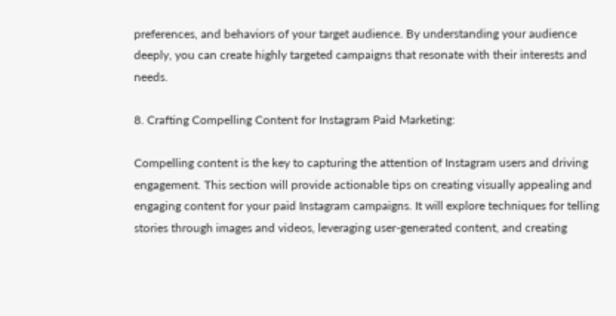preferences, and behaviors of your target audience. By understanding your audience deeply, you can create highly targeted campaigns that resonate with their interests and needs.

8. Crafting Compelling Content for Instagram Paid Marketing:

Compelling content is the key to capturing the attention of Instagram users and driving engagement. This section will provide actionable tips on creating visually appealing and engaging content for your paid Instagram campaigns. It will explore techniques for telling stories through images and videos, leveraging user-generated content, and creating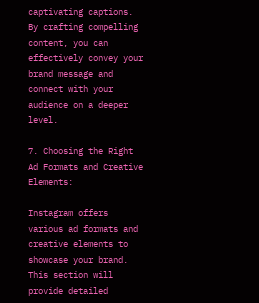captivating captions. By crafting compelling content, you can effectively convey your brand message and connect with your audience on a deeper level.

7. Choosing the Right Ad Formats and Creative Elements:

Instagram offers various ad formats and creative elements to showcase your brand. This section will provide detailed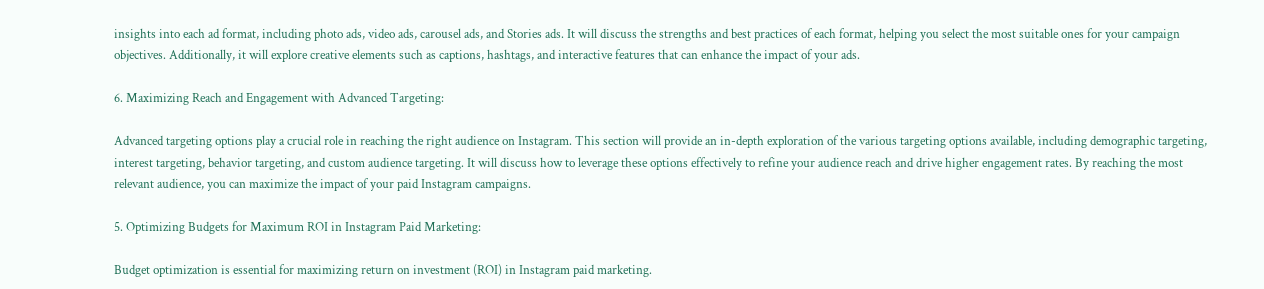insights into each ad format, including photo ads, video ads, carousel ads, and Stories ads. It will discuss the strengths and best practices of each format, helping you select the most suitable ones for your campaign objectives. Additionally, it will explore creative elements such as captions, hashtags, and interactive features that can enhance the impact of your ads.

6. Maximizing Reach and Engagement with Advanced Targeting:

Advanced targeting options play a crucial role in reaching the right audience on Instagram. This section will provide an in-depth exploration of the various targeting options available, including demographic targeting, interest targeting, behavior targeting, and custom audience targeting. It will discuss how to leverage these options effectively to refine your audience reach and drive higher engagement rates. By reaching the most relevant audience, you can maximize the impact of your paid Instagram campaigns.

5. Optimizing Budgets for Maximum ROI in Instagram Paid Marketing:

Budget optimization is essential for maximizing return on investment (ROI) in Instagram paid marketing.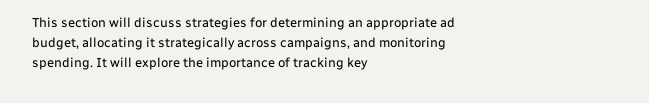This section will discuss strategies for determining an appropriate ad budget, allocating it strategically across campaigns, and monitoring spending. It will explore the importance of tracking key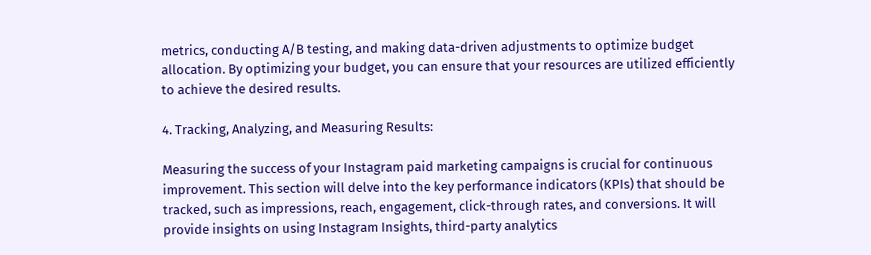metrics, conducting A/B testing, and making data-driven adjustments to optimize budget allocation. By optimizing your budget, you can ensure that your resources are utilized efficiently to achieve the desired results.

4. Tracking, Analyzing, and Measuring Results:

Measuring the success of your Instagram paid marketing campaigns is crucial for continuous improvement. This section will delve into the key performance indicators (KPIs) that should be tracked, such as impressions, reach, engagement, click-through rates, and conversions. It will provide insights on using Instagram Insights, third-party analytics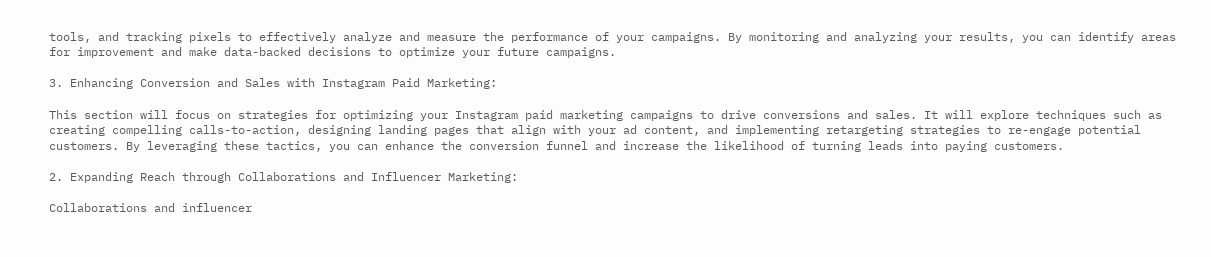tools, and tracking pixels to effectively analyze and measure the performance of your campaigns. By monitoring and analyzing your results, you can identify areas for improvement and make data-backed decisions to optimize your future campaigns.

3. Enhancing Conversion and Sales with Instagram Paid Marketing:

This section will focus on strategies for optimizing your Instagram paid marketing campaigns to drive conversions and sales. It will explore techniques such as creating compelling calls-to-action, designing landing pages that align with your ad content, and implementing retargeting strategies to re-engage potential customers. By leveraging these tactics, you can enhance the conversion funnel and increase the likelihood of turning leads into paying customers.

2. Expanding Reach through Collaborations and Influencer Marketing:

Collaborations and influencer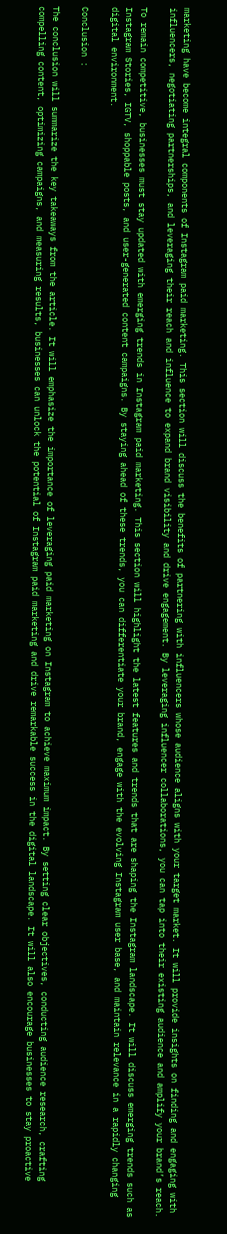marketing have become integral components of Instagram paid marketing. This section will discuss the benefits of partnering with influencers whose audience aligns with your target market. It will provide insights on finding and engaging with influencers, negotiating partnerships, and leveraging their reach and influence to expand brand visibility and drive engagement. By leveraging influencer collaborations, you can tap into their existing audience and amplify your brand’s reach.

To remain competitive, businesses must stay updated with emerging trends in Instagram paid marketing. This section will highlight the latest features and trends that are shaping the Instagram landscape. It will discuss emerging trends such as Instagram Stories, IGTV, shoppable posts, and user-generated content campaigns. By staying ahead of these trends, you can differentiate your brand, engage with the evolving Instagram user base, and maintain relevance in a rapidly changing digital environment.

Conclusion :

The conclusion will summarize the key takeaways from the article. It will emphasize the importance of leveraging paid marketing on Instagram to achieve maximum impact. By setting clear objectives, conducting audience research, crafting compelling content, optimizing campaigns, and measuring results, businesses can unlock the potential of Instagram paid marketing and drive remarkable success in the digital landscape. It will also encourage businesses to stay proactive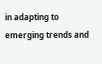in adapting to emerging trends and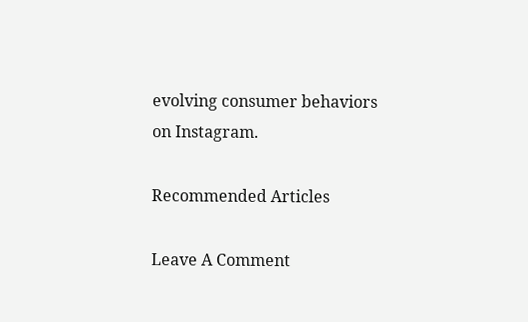evolving consumer behaviors on Instagram.

Recommended Articles

Leave A Comment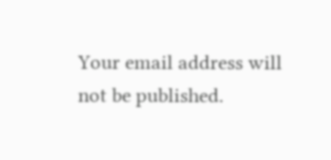Your email address will not be published.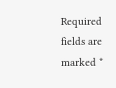Required fields are marked *